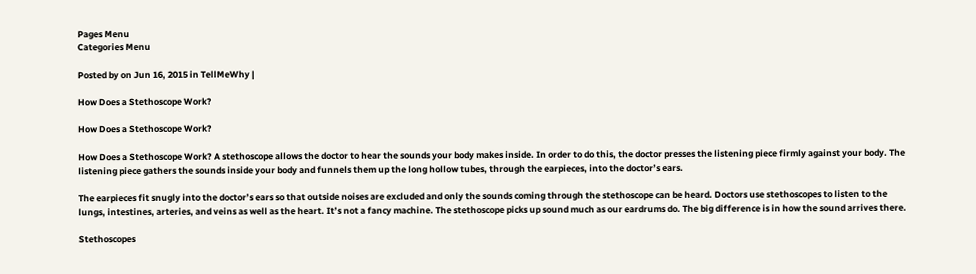Pages Menu
Categories Menu

Posted by on Jun 16, 2015 in TellMeWhy |

How Does a Stethoscope Work?

How Does a Stethoscope Work?

How Does a Stethoscope Work? A stethoscope allows the doctor to hear the sounds your body makes inside. In order to do this, the doctor presses the listening piece firmly against your body. The listening piece gathers the sounds inside your body and funnels them up the long hollow tubes, through the earpieces, into the doctor’s ears.

The earpieces fit snugly into the doctor’s ears so that outside noises are excluded and only the sounds coming through the stethoscope can be heard. Doctors use stethoscopes to listen to the lungs, intestines, arteries, and veins as well as the heart. It’s not a fancy machine. The stethoscope picks up sound much as our eardrums do. The big difference is in how the sound arrives there.

Stethoscopes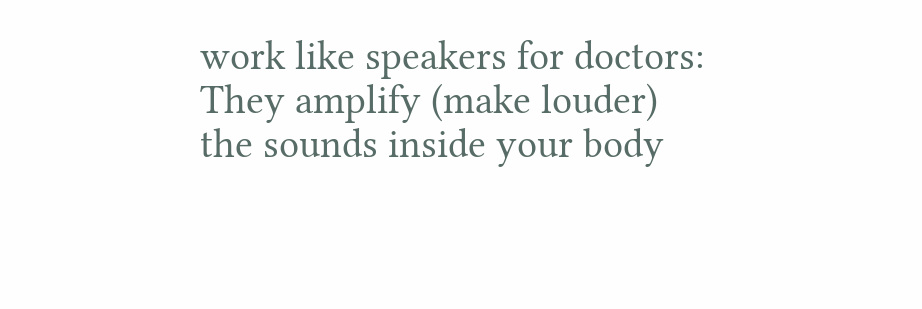work like speakers for doctors: They amplify (make louder) the sounds inside your body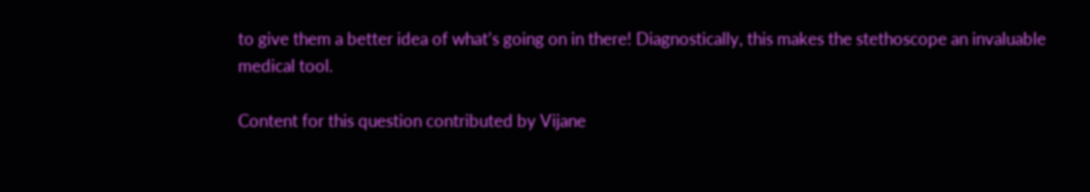to give them a better idea of what’s going on in there! Diagnostically, this makes the stethoscope an invaluable medical tool.

Content for this question contributed by Vijane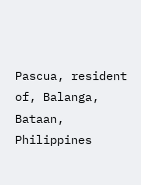Pascua, resident of, Balanga, Bataan, Philippines